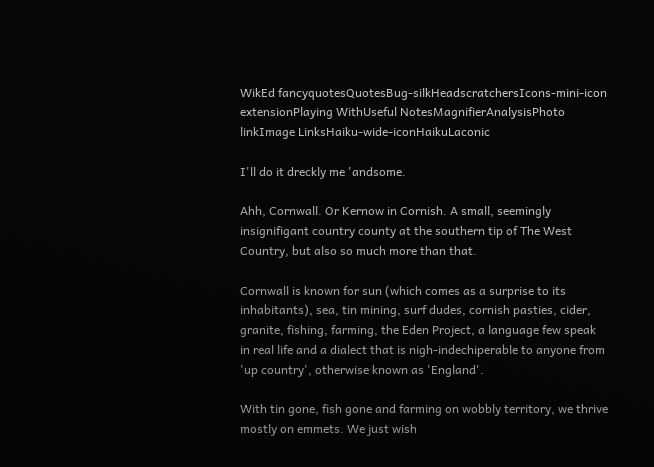WikEd fancyquotesQuotesBug-silkHeadscratchersIcons-mini-icon extensionPlaying WithUseful NotesMagnifierAnalysisPhoto linkImage LinksHaiku-wide-iconHaikuLaconic

I'll do it dreckly me 'andsome.

Ahh, Cornwall. Or Kernow in Cornish. A small, seemingly insignifigant country county at the southern tip of The West Country, but also so much more than that.

Cornwall is known for sun (which comes as a surprise to its inhabitants), sea, tin mining, surf dudes, cornish pasties, cider, granite, fishing, farming, the Eden Project, a language few speak in real life and a dialect that is nigh-indechiperable to anyone from 'up country', otherwise known as 'England'.

With tin gone, fish gone and farming on wobbly territory, we thrive mostly on emmets. We just wish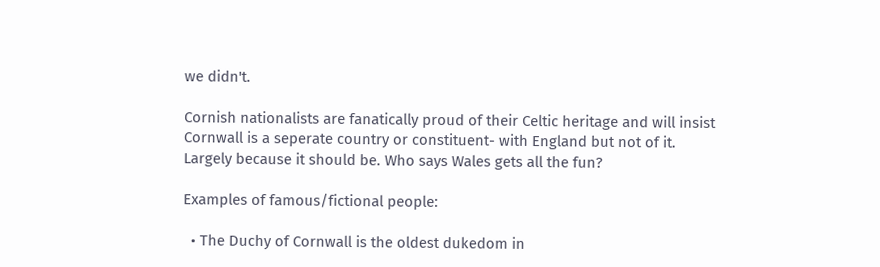we didn't.

Cornish nationalists are fanatically proud of their Celtic heritage and will insist Cornwall is a seperate country or constituent- with England but not of it. Largely because it should be. Who says Wales gets all the fun?

Examples of famous/fictional people:

  • The Duchy of Cornwall is the oldest dukedom in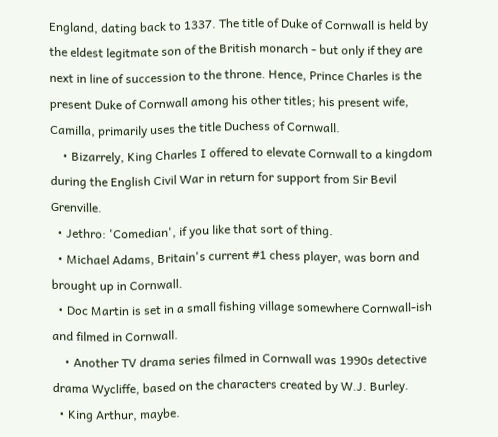England, dating back to 1337. The title of Duke of Cornwall is held by the eldest legitmate son of the British monarch - but only if they are next in line of succession to the throne. Hence, Prince Charles is the present Duke of Cornwall among his other titles; his present wife, Camilla, primarily uses the title Duchess of Cornwall.
    • Bizarrely, King Charles I offered to elevate Cornwall to a kingdom during the English Civil War in return for support from Sir Bevil Grenville.
  • Jethro: 'Comedian', if you like that sort of thing.
  • Michael Adams, Britain's current #1 chess player, was born and brought up in Cornwall.
  • Doc Martin is set in a small fishing village somewhere Cornwall-ish and filmed in Cornwall.
    • Another TV drama series filmed in Cornwall was 1990s detective drama Wycliffe, based on the characters created by W.J. Burley.
  • King Arthur, maybe.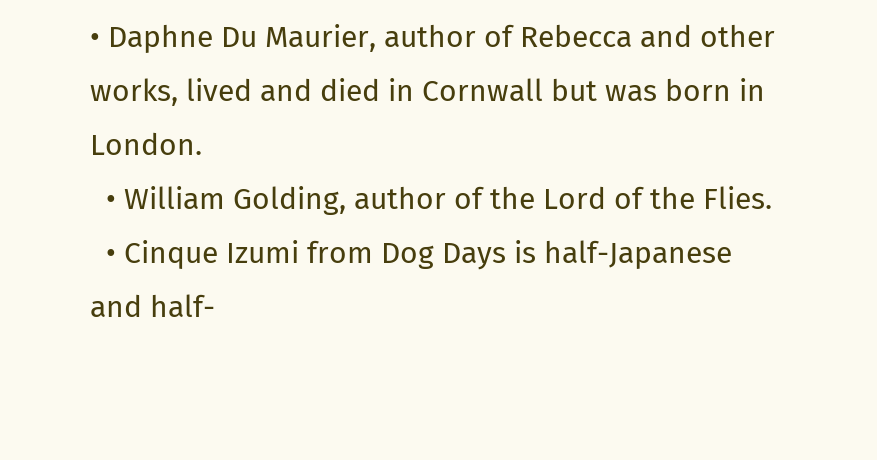• Daphne Du Maurier, author of Rebecca and other works, lived and died in Cornwall but was born in London.
  • William Golding, author of the Lord of the Flies.
  • Cinque Izumi from Dog Days is half-Japanese and half-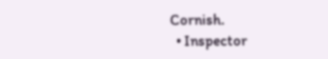Cornish.
  • Inspector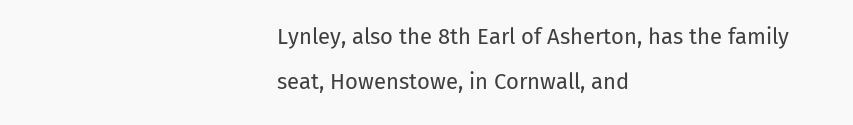Lynley, also the 8th Earl of Asherton, has the family seat, Howenstowe, in Cornwall, and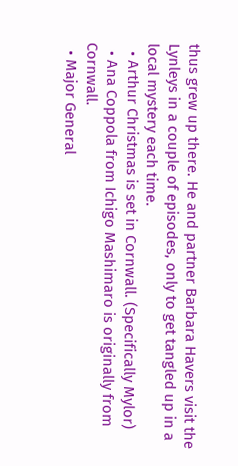thus grew up there. He and partner Barbara Havers visit the Lynleys in a couple of episodes, only to get tangled up in a local mystery each time.
  • Arthur Christmas is set in Cornwall. (Specifically Mylor)
  • Ana Coppola from Ichigo Mashimaro is originally from Cornwall.
  • Major General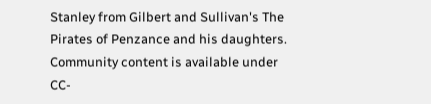Stanley from Gilbert and Sullivan's The Pirates of Penzance and his daughters.
Community content is available under CC-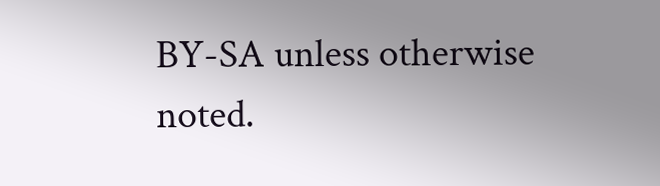BY-SA unless otherwise noted.